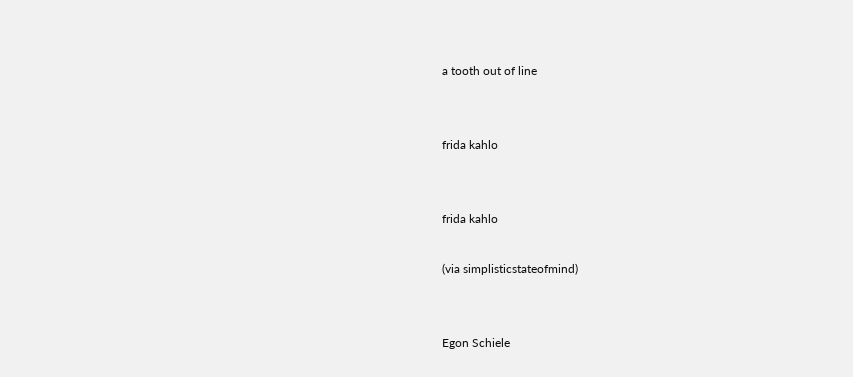a tooth out of line


frida kahlo


frida kahlo

(via simplisticstateofmind)


Egon Schiele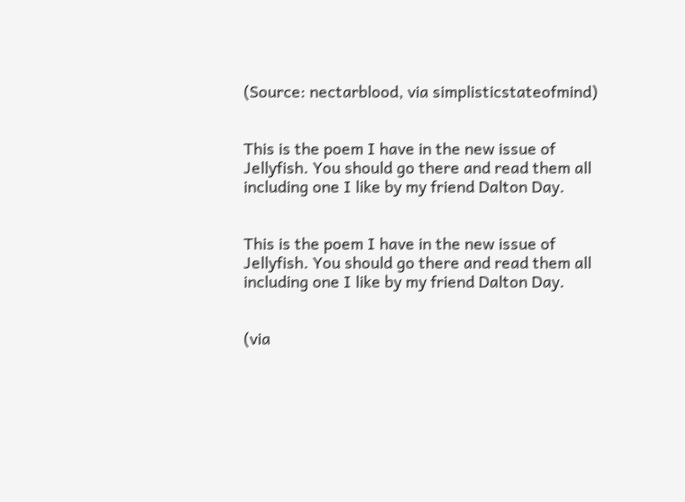(Source: nectarblood, via simplisticstateofmind)


This is the poem I have in the new issue of Jellyfish. You should go there and read them all including one I like by my friend Dalton Day.


This is the poem I have in the new issue of Jellyfish. You should go there and read them all including one I like by my friend Dalton Day.


(via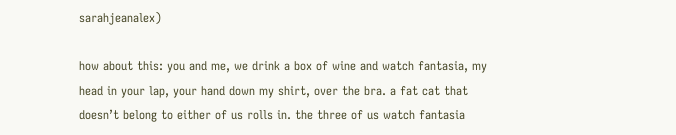sarahjeanalex)

how about this: you and me, we drink a box of wine and watch fantasia, my head in your lap, your hand down my shirt, over the bra. a fat cat that doesn’t belong to either of us rolls in. the three of us watch fantasia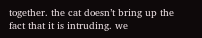together. the cat doesn’t bring up the fact that it is intruding. we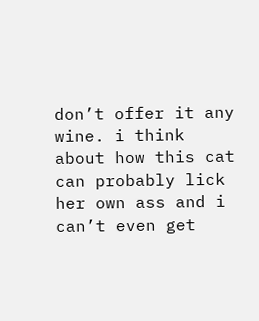don’t offer it any wine. i think about how this cat can probably lick her own ass and i can’t even get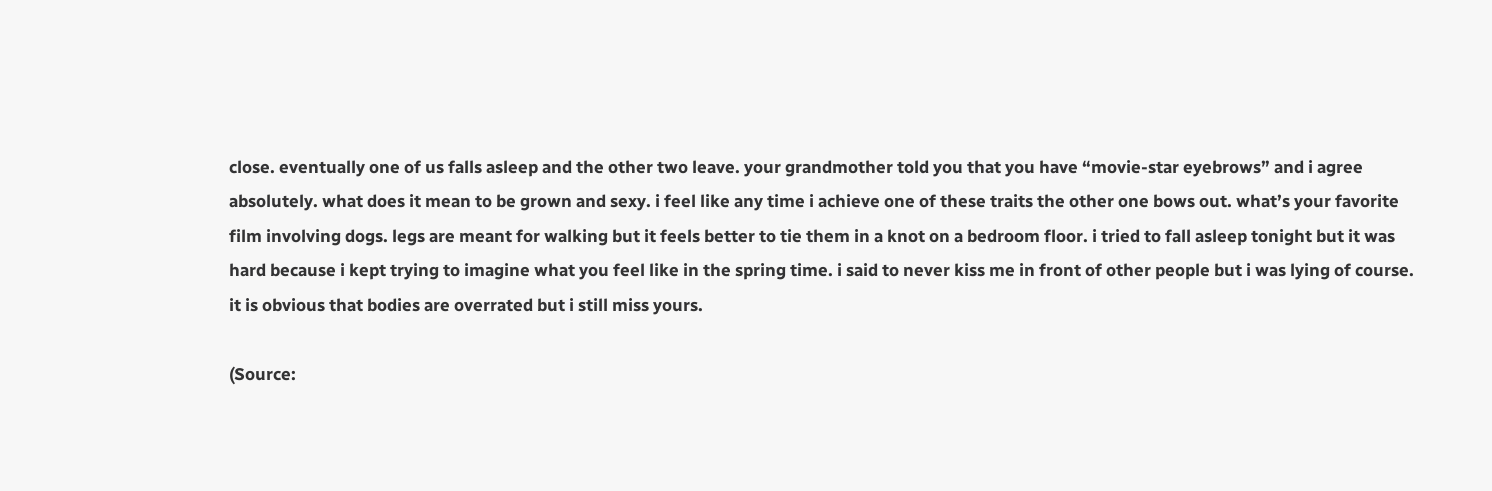close. eventually one of us falls asleep and the other two leave. your grandmother told you that you have “movie-star eyebrows” and i agree absolutely. what does it mean to be grown and sexy. i feel like any time i achieve one of these traits the other one bows out. what’s your favorite film involving dogs. legs are meant for walking but it feels better to tie them in a knot on a bedroom floor. i tried to fall asleep tonight but it was hard because i kept trying to imagine what you feel like in the spring time. i said to never kiss me in front of other people but i was lying of course. it is obvious that bodies are overrated but i still miss yours.

(Source: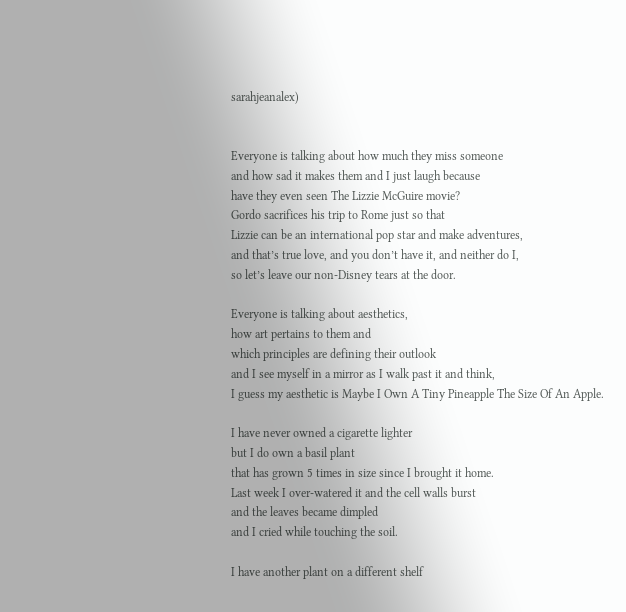sarahjeanalex)


Everyone is talking about how much they miss someone
and how sad it makes them and I just laugh because
have they even seen The Lizzie McGuire movie?
Gordo sacrifices his trip to Rome just so that
Lizzie can be an international pop star and make adventures,
and that’s true love, and you don’t have it, and neither do I,
so let’s leave our non-Disney tears at the door.

Everyone is talking about aesthetics,
how art pertains to them and
which principles are defining their outlook
and I see myself in a mirror as I walk past it and think,
I guess my aesthetic is Maybe I Own A Tiny Pineapple The Size Of An Apple.

I have never owned a cigarette lighter
but I do own a basil plant
that has grown 5 times in size since I brought it home.
Last week I over-watered it and the cell walls burst
and the leaves became dimpled
and I cried while touching the soil.

I have another plant on a different shelf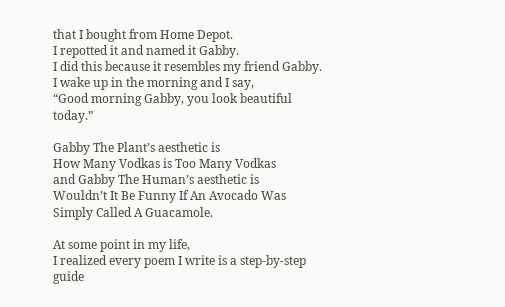that I bought from Home Depot.
I repotted it and named it Gabby.
I did this because it resembles my friend Gabby.
I wake up in the morning and I say,
“Good morning Gabby, you look beautiful today.”

Gabby The Plant’s aesthetic is
How Many Vodkas is Too Many Vodkas
and Gabby The Human’s aesthetic is
Wouldn’t It Be Funny If An Avocado Was Simply Called A Guacamole.

At some point in my life,
I realized every poem I write is a step-by-step guide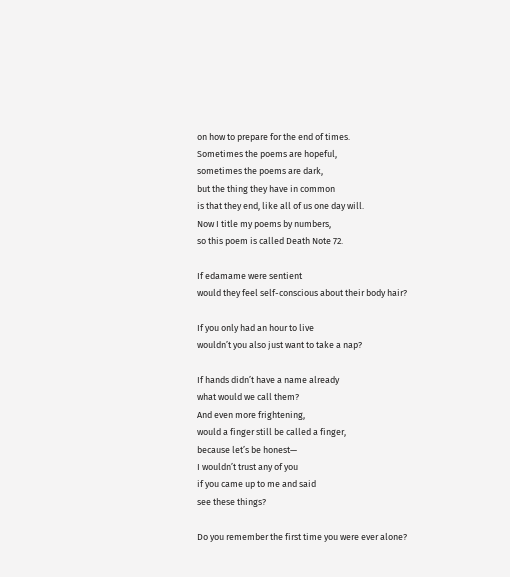on how to prepare for the end of times.
Sometimes the poems are hopeful,
sometimes the poems are dark,
but the thing they have in common
is that they end, like all of us one day will.
Now I title my poems by numbers,
so this poem is called Death Note 72.

If edamame were sentient
would they feel self-conscious about their body hair?

If you only had an hour to live
wouldn’t you also just want to take a nap?

If hands didn’t have a name already
what would we call them?
And even more frightening,
would a finger still be called a finger,
because let’s be honest—
I wouldn’t trust any of you
if you came up to me and said
see these things?

Do you remember the first time you were ever alone?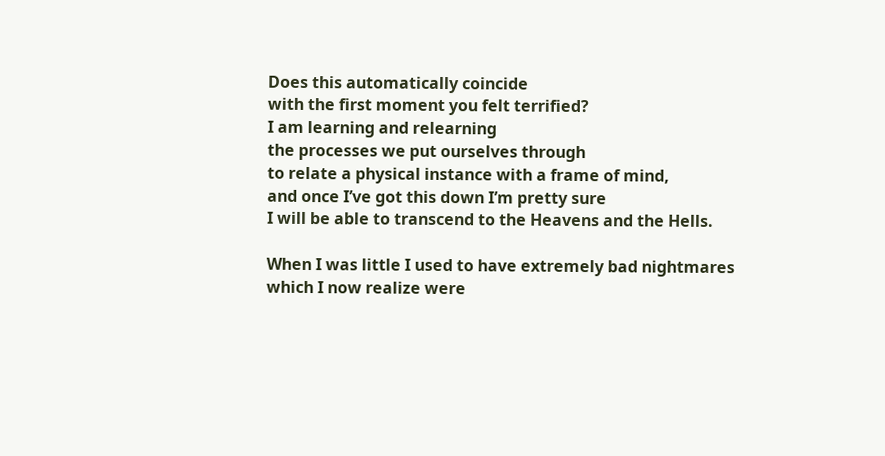Does this automatically coincide
with the first moment you felt terrified?
I am learning and relearning
the processes we put ourselves through
to relate a physical instance with a frame of mind,
and once I’ve got this down I’m pretty sure
I will be able to transcend to the Heavens and the Hells.

When I was little I used to have extremely bad nightmares
which I now realize were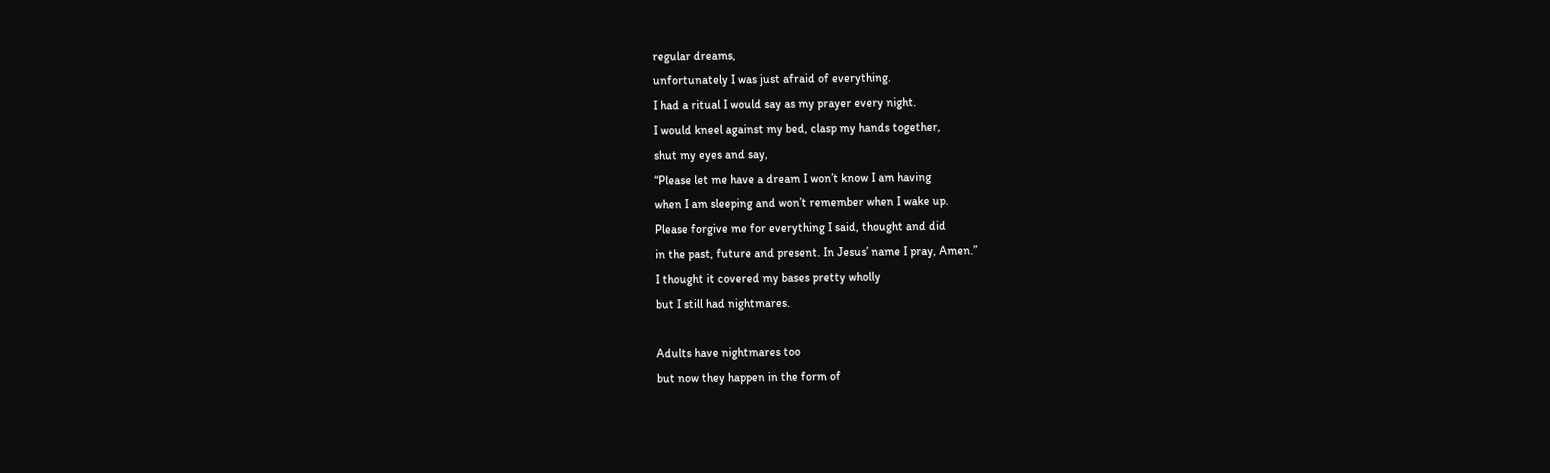regular dreams,
unfortunately I was just afraid of everything.
I had a ritual I would say as my prayer every night.
I would kneel against my bed, clasp my hands together,
shut my eyes and say,
“Please let me have a dream I won’t know I am having
when I am sleeping and won’t remember when I wake up.
Please forgive me for everything I said, thought and did
in the past, future and present. In Jesus’ name I pray, Amen.”
I thought it covered my bases pretty wholly
but I still had nightmares.

Adults have nightmares too
but now they happen in the form of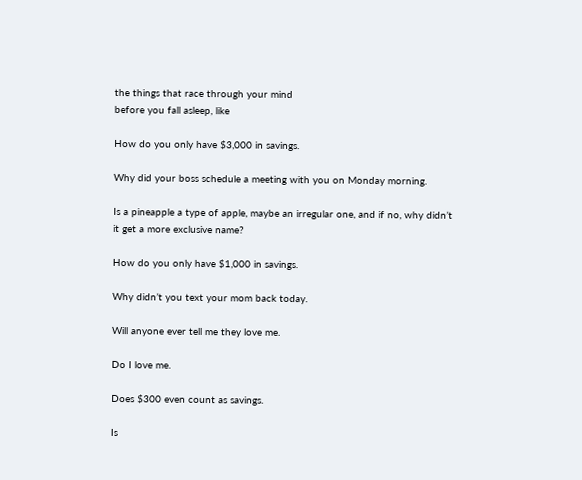the things that race through your mind
before you fall asleep, like

How do you only have $3,000 in savings.

Why did your boss schedule a meeting with you on Monday morning.

Is a pineapple a type of apple, maybe an irregular one, and if no, why didn’t it get a more exclusive name?

How do you only have $1,000 in savings.

Why didn’t you text your mom back today.

Will anyone ever tell me they love me.

Do I love me.

Does $300 even count as savings.

Is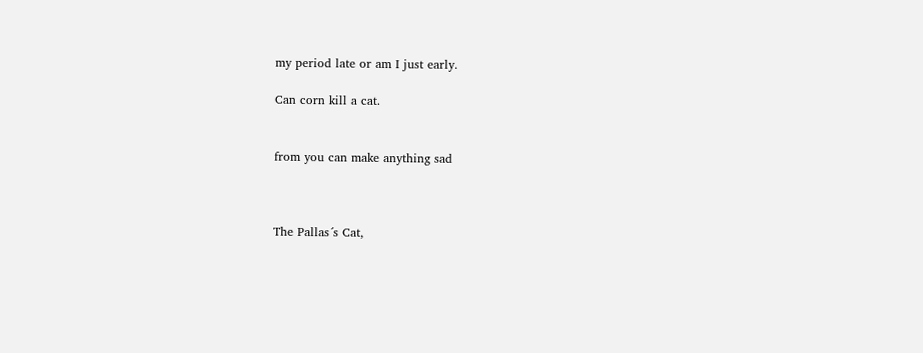my period late or am I just early.

Can corn kill a cat.


from you can make anything sad



The Pallas´s Cat,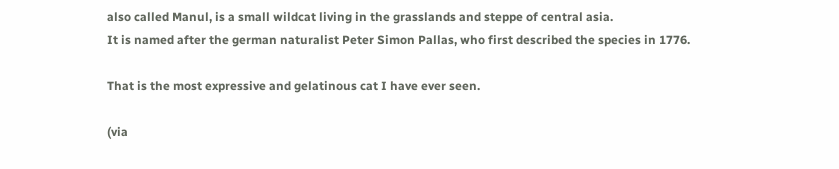also called Manul, is a small wildcat living in the grasslands and steppe of central asia.
It is named after the german naturalist Peter Simon Pallas, who first described the species in 1776.

That is the most expressive and gelatinous cat I have ever seen.

(via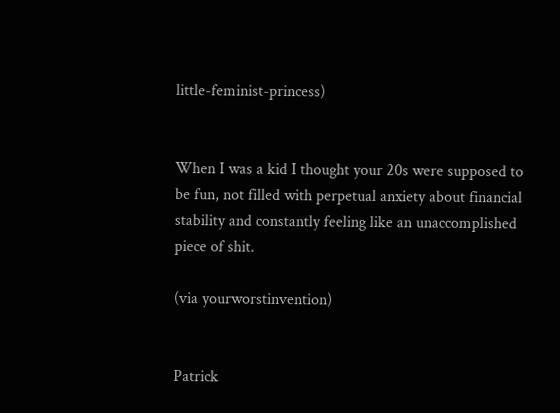little-feminist-princess)


When I was a kid I thought your 20s were supposed to be fun, not filled with perpetual anxiety about financial stability and constantly feeling like an unaccomplished piece of shit.

(via yourworstinvention)


Patrick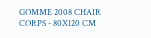GOMME 2008 CHAIR CORPS - 80X120 CM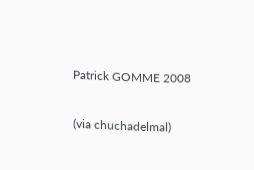Patrick GOMME 2008

(via chuchadelmal)